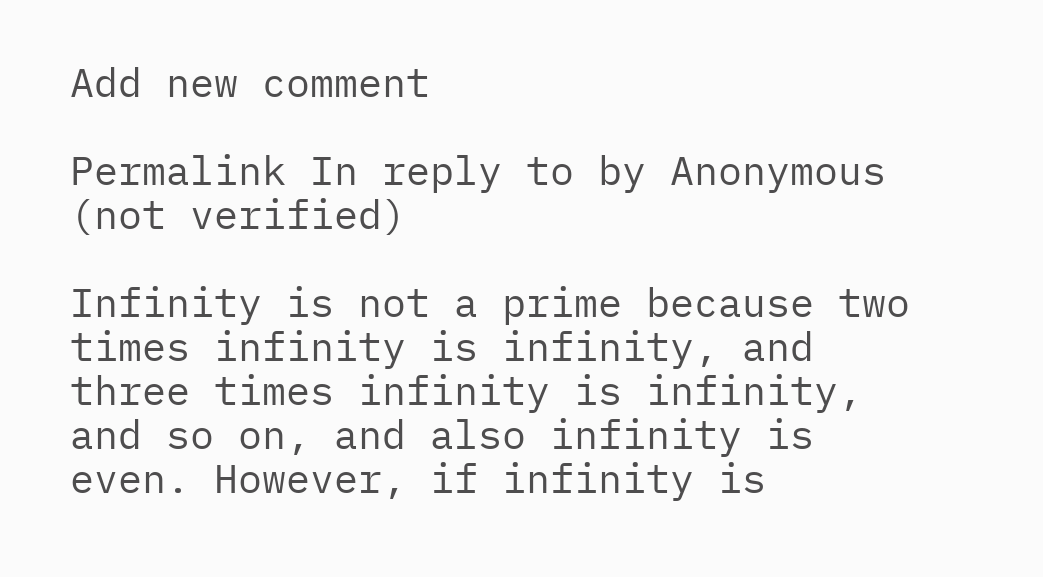Add new comment

Permalink In reply to by Anonymous (not verified)

Infinity is not a prime because two times infinity is infinity, and three times infinity is infinity, and so on, and also infinity is even. However, if infinity is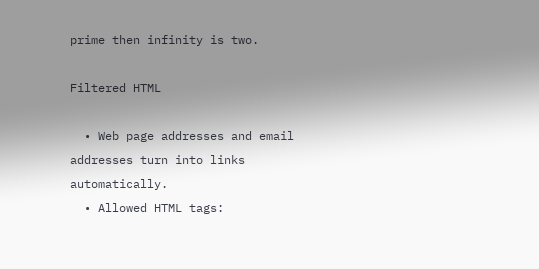prime then infinity is two.

Filtered HTML

  • Web page addresses and email addresses turn into links automatically.
  • Allowed HTML tags: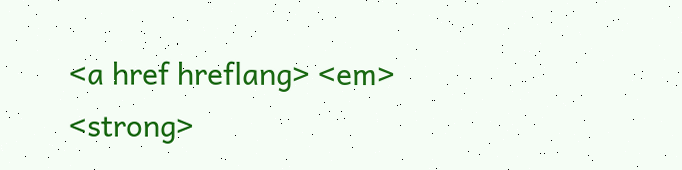<a href hreflang> <em> <strong>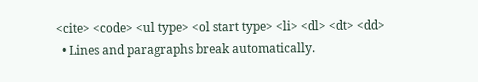<cite> <code> <ul type> <ol start type> <li> <dl> <dt> <dd>
  • Lines and paragraphs break automatically.